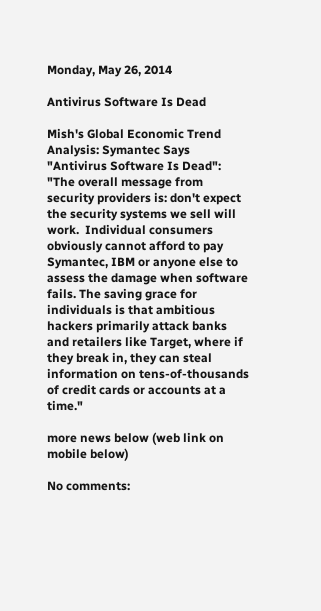Monday, May 26, 2014

Antivirus Software Is Dead

Mish's Global Economic Trend Analysis: Symantec Says "Antivirus Software Is Dead": "The overall message from security providers is: don't expect the security systems we sell will work.  Individual consumers obviously cannot afford to pay Symantec, IBM or anyone else to assess the damage when software fails. The saving grace for individuals is that ambitious hackers primarily attack banks and retailers like Target, where if they break in, they can steal information on tens-of-thousands of credit cards or accounts at a time."

more news below (web link on mobile below)

No comments: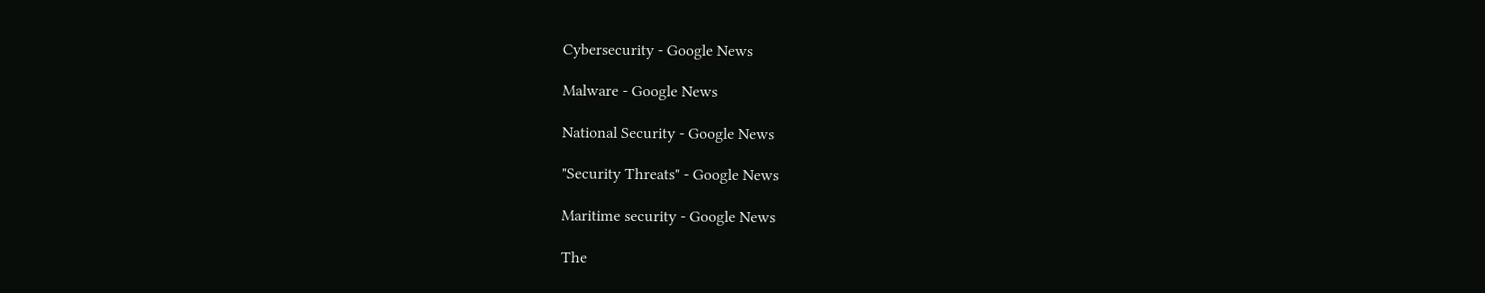Cybersecurity - Google News

Malware - Google News

National Security - Google News

"Security Threats" - Google News

Maritime security - Google News

The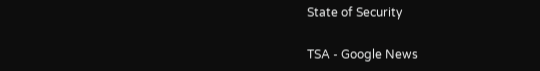State of Security

TSA - Google News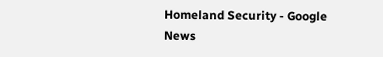Homeland Security - Google News